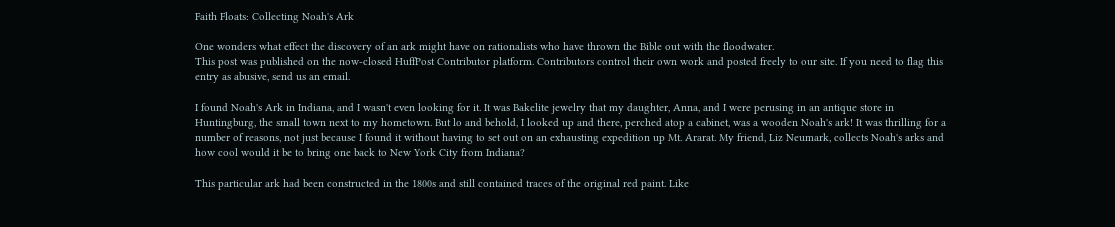Faith Floats: Collecting Noah's Ark

One wonders what effect the discovery of an ark might have on rationalists who have thrown the Bible out with the floodwater.
This post was published on the now-closed HuffPost Contributor platform. Contributors control their own work and posted freely to our site. If you need to flag this entry as abusive, send us an email.

I found Noah's Ark in Indiana, and I wasn't even looking for it. It was Bakelite jewelry that my daughter, Anna, and I were perusing in an antique store in Huntingburg, the small town next to my hometown. But lo and behold, I looked up and there, perched atop a cabinet, was a wooden Noah's ark! It was thrilling for a number of reasons, not just because I found it without having to set out on an exhausting expedition up Mt. Ararat. My friend, Liz Neumark, collects Noah's arks and how cool would it be to bring one back to New York City from Indiana?

This particular ark had been constructed in the 1800s and still contained traces of the original red paint. Like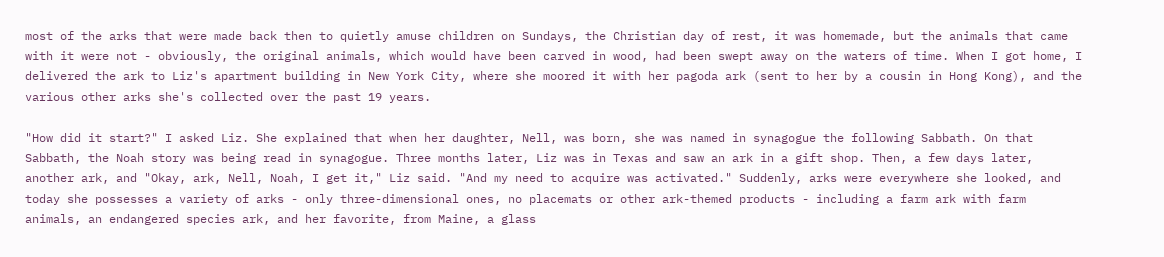most of the arks that were made back then to quietly amuse children on Sundays, the Christian day of rest, it was homemade, but the animals that came with it were not - obviously, the original animals, which would have been carved in wood, had been swept away on the waters of time. When I got home, I delivered the ark to Liz's apartment building in New York City, where she moored it with her pagoda ark (sent to her by a cousin in Hong Kong), and the various other arks she's collected over the past 19 years.

"How did it start?" I asked Liz. She explained that when her daughter, Nell, was born, she was named in synagogue the following Sabbath. On that Sabbath, the Noah story was being read in synagogue. Three months later, Liz was in Texas and saw an ark in a gift shop. Then, a few days later, another ark, and "Okay, ark, Nell, Noah, I get it," Liz said. "And my need to acquire was activated." Suddenly, arks were everywhere she looked, and today she possesses a variety of arks - only three-dimensional ones, no placemats or other ark-themed products - including a farm ark with farm animals, an endangered species ark, and her favorite, from Maine, a glass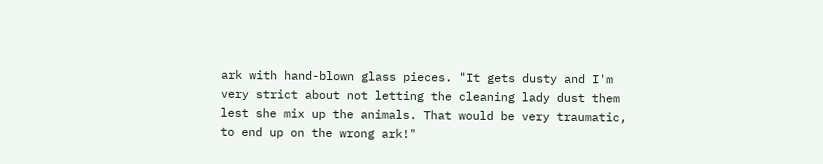ark with hand-blown glass pieces. "It gets dusty and I'm very strict about not letting the cleaning lady dust them lest she mix up the animals. That would be very traumatic, to end up on the wrong ark!"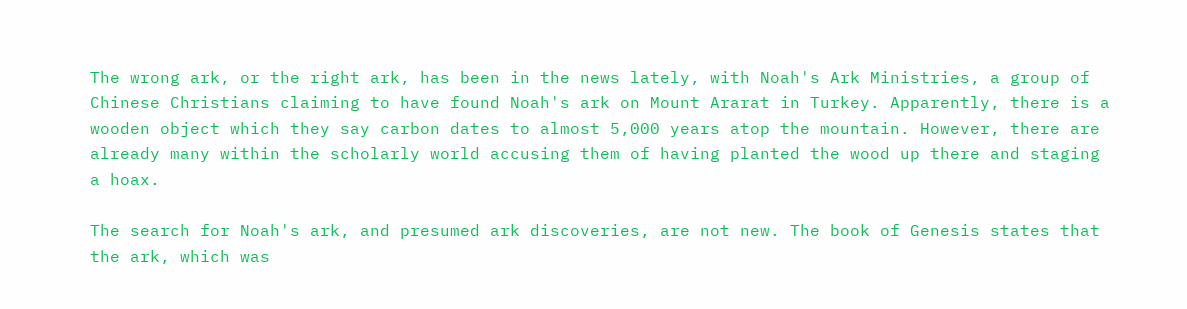The wrong ark, or the right ark, has been in the news lately, with Noah's Ark Ministries, a group of Chinese Christians claiming to have found Noah's ark on Mount Ararat in Turkey. Apparently, there is a wooden object which they say carbon dates to almost 5,000 years atop the mountain. However, there are already many within the scholarly world accusing them of having planted the wood up there and staging a hoax.

The search for Noah's ark, and presumed ark discoveries, are not new. The book of Genesis states that the ark, which was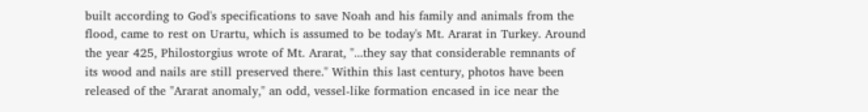built according to God's specifications to save Noah and his family and animals from the flood, came to rest on Urartu, which is assumed to be today's Mt. Ararat in Turkey. Around the year 425, Philostorgius wrote of Mt. Ararat, "...they say that considerable remnants of its wood and nails are still preserved there." Within this last century, photos have been released of the "Ararat anomaly," an odd, vessel-like formation encased in ice near the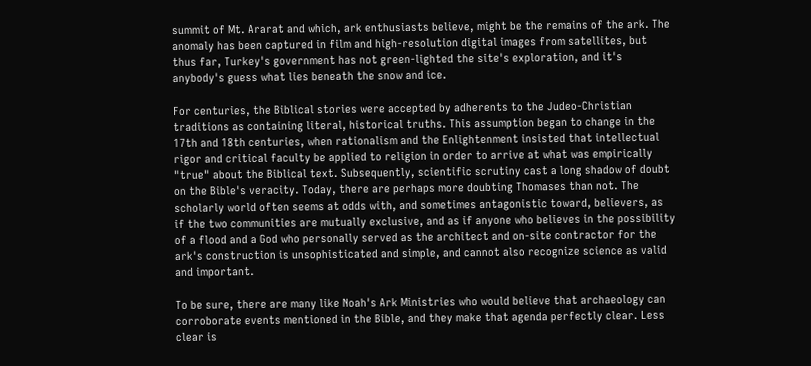summit of Mt. Ararat and which, ark enthusiasts believe, might be the remains of the ark. The anomaly has been captured in film and high-resolution digital images from satellites, but thus far, Turkey's government has not green-lighted the site's exploration, and it's anybody's guess what lies beneath the snow and ice.

For centuries, the Biblical stories were accepted by adherents to the Judeo-Christian traditions as containing literal, historical truths. This assumption began to change in the 17th and 18th centuries, when rationalism and the Enlightenment insisted that intellectual rigor and critical faculty be applied to religion in order to arrive at what was empirically "true" about the Biblical text. Subsequently, scientific scrutiny cast a long shadow of doubt on the Bible's veracity. Today, there are perhaps more doubting Thomases than not. The scholarly world often seems at odds with, and sometimes antagonistic toward, believers, as if the two communities are mutually exclusive, and as if anyone who believes in the possibility of a flood and a God who personally served as the architect and on-site contractor for the ark's construction is unsophisticated and simple, and cannot also recognize science as valid and important.

To be sure, there are many like Noah's Ark Ministries who would believe that archaeology can corroborate events mentioned in the Bible, and they make that agenda perfectly clear. Less clear is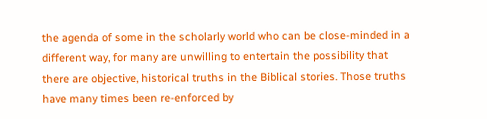the agenda of some in the scholarly world who can be close-minded in a different way, for many are unwilling to entertain the possibility that there are objective, historical truths in the Biblical stories. Those truths have many times been re-enforced by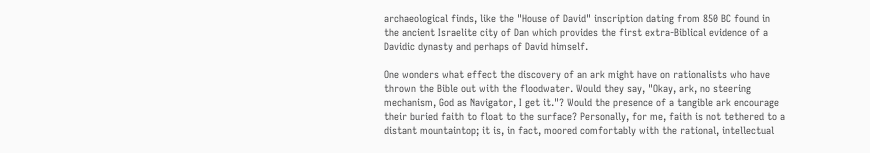archaeological finds, like the "House of David" inscription dating from 850 BC found in the ancient Israelite city of Dan which provides the first extra-Biblical evidence of a Davidic dynasty and perhaps of David himself.

One wonders what effect the discovery of an ark might have on rationalists who have thrown the Bible out with the floodwater. Would they say, "Okay, ark, no steering mechanism, God as Navigator, I get it."? Would the presence of a tangible ark encourage their buried faith to float to the surface? Personally, for me, faith is not tethered to a distant mountaintop; it is, in fact, moored comfortably with the rational, intellectual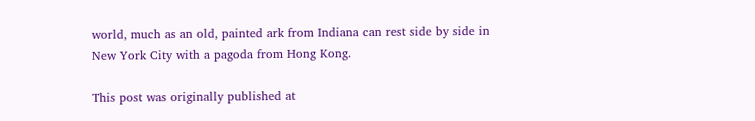world, much as an old, painted ark from Indiana can rest side by side in New York City with a pagoda from Hong Kong.

This post was originally published at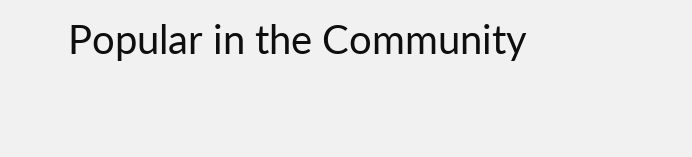Popular in the Community